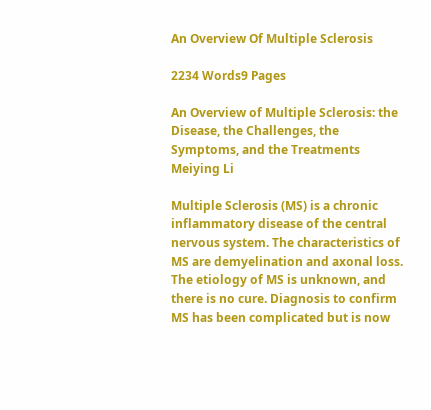An Overview Of Multiple Sclerosis

2234 Words9 Pages

An Overview of Multiple Sclerosis: the Disease, the Challenges, the Symptoms, and the Treatments
Meiying Li

Multiple Sclerosis (MS) is a chronic inflammatory disease of the central nervous system. The characteristics of MS are demyelination and axonal loss. The etiology of MS is unknown, and there is no cure. Diagnosis to confirm MS has been complicated but is now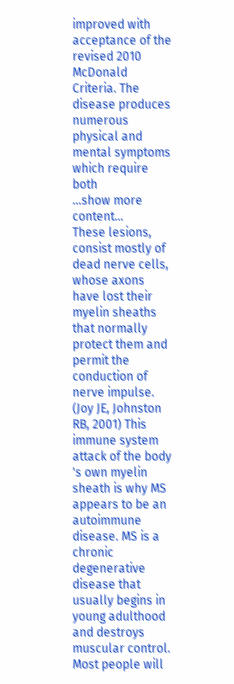improved with acceptance of the revised 2010 McDonald Criteria. The disease produces numerous physical and mental symptoms which require both
…show more content…
These lesions, consist mostly of dead nerve cells, whose axons have lost their myelin sheaths that normally protect them and permit the conduction of nerve impulse.
(Joy JE, Johnston RB, 2001) This immune system attack of the body 's own myelin sheath is why MS appears to be an autoimmune disease. MS is a chronic degenerative disease that usually begins in young adulthood and destroys muscular control. Most people will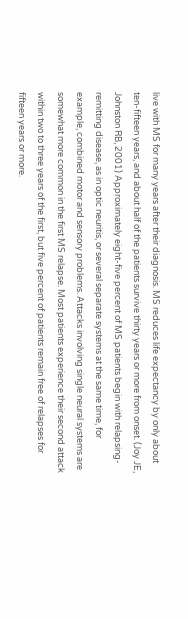live with MS for many years after their diagnosis. MS reduces life expectancy by only about ten-fifteen years, and about half of the patients survive thirty years or more from onset. (Joy JE, Johnston RB, 2001) Approximately eight-five percent of MS patients begin with relapsing-remitting disease, as in optic neuritis, or several separate systems at the same time, for example, combined motor and sensory problems. Attacks involving single neural systems are somewhat more common in the first MS relapse. Most patients experience their second attack within two to three years of the first, but five percent of patients remain free of relapses for fifteen years or more.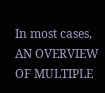In most cases,
AN OVERVIEW OF MULTIPLE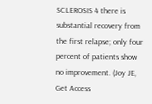SCLEROSIS 4 there is substantial recovery from the first relapse; only four percent of patients show no improvement. (Joy JE,
Get Access